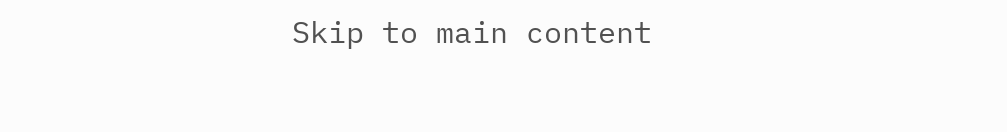Skip to main content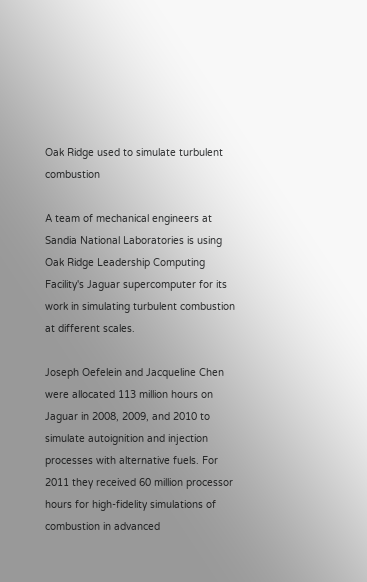Oak Ridge used to simulate turbulent combustion

A team of mechanical engineers at Sandia National Laboratories is using Oak Ridge Leadership Computing Facility's Jaguar supercomputer for its work in simulating turbulent combustion at different scales.

Joseph Oefelein and Jacqueline Chen were allocated 113 million hours on Jaguar in 2008, 2009, and 2010 to simulate autoignition and injection processes with alternative fuels. For 2011 they received 60 million processor hours for high-fidelity simulations of combustion in advanced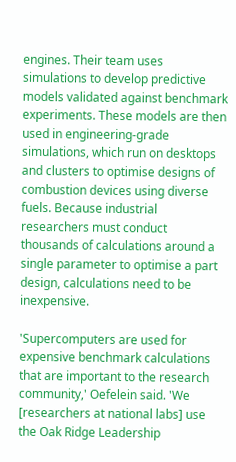engines. Their team uses simulations to develop predictive models validated against benchmark experiments. These models are then used in engineering-grade simulations, which run on desktops and clusters to optimise designs of combustion devices using diverse fuels. Because industrial researchers must conduct thousands of calculations around a single parameter to optimise a part design, calculations need to be inexpensive.

'Supercomputers are used for expensive benchmark calculations that are important to the research community,' Oefelein said. 'We [researchers at national labs] use the Oak Ridge Leadership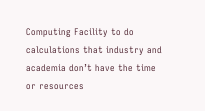Computing Facility to do calculations that industry and academia don’t have the time or resources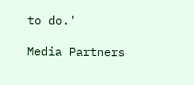to do.'

Media Partners